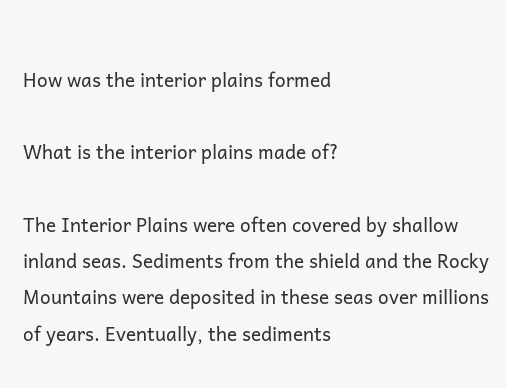How was the interior plains formed

What is the interior plains made of?

The Interior Plains were often covered by shallow inland seas. Sediments from the shield and the Rocky Mountains were deposited in these seas over millions of years. Eventually, the sediments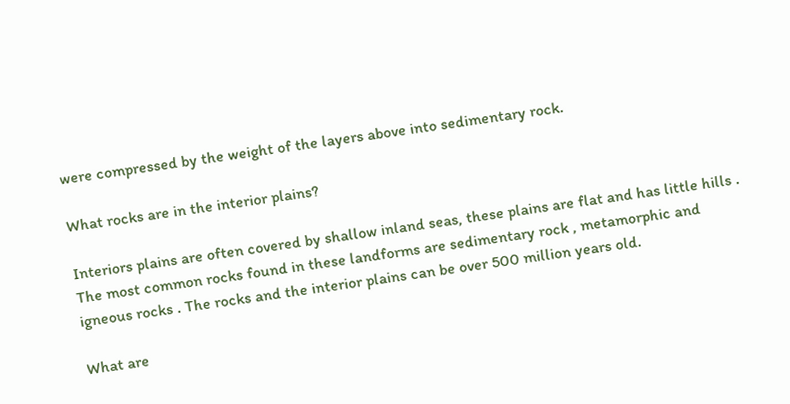were compressed by the weight of the layers above into sedimentary rock.

What rocks are in the interior plains?

Interiors plains are often covered by shallow inland seas, these plains are flat and has little hills . The most common rocks found in these landforms are sedimentary rock , metamorphic and igneous rocks . The rocks and the interior plains can be over 500 million years old.

What are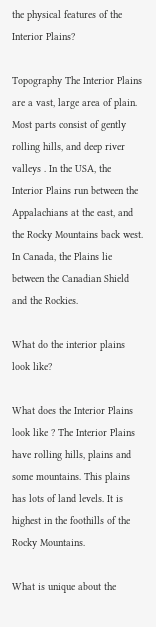the physical features of the Interior Plains?

Topography The Interior Plains are a vast, large area of plain. Most parts consist of gently rolling hills, and deep river valleys . In the USA, the Interior Plains run between the Appalachians at the east, and the Rocky Mountains back west. In Canada, the Plains lie between the Canadian Shield and the Rockies.

What do the interior plains look like?

What does the Interior Plains look like ? The Interior Plains have rolling hills, plains and some mountains. This plains has lots of land levels. It is highest in the foothills of the Rocky Mountains.

What is unique about the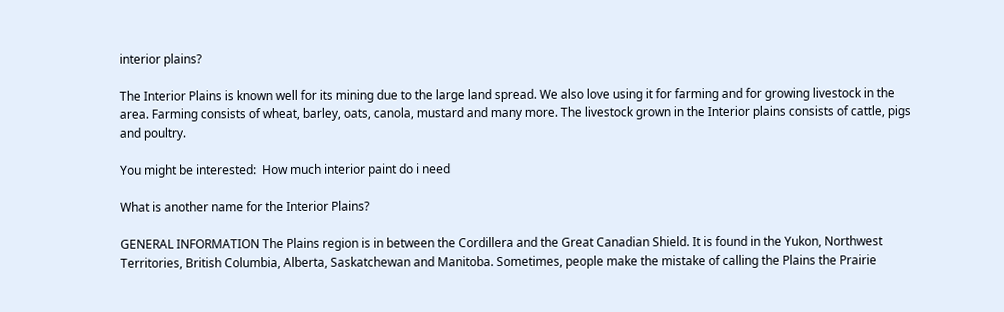interior plains?

The Interior Plains is known well for its mining due to the large land spread. We also love using it for farming and for growing livestock in the area. Farming consists of wheat, barley, oats, canola, mustard and many more. The livestock grown in the Interior plains consists of cattle, pigs and poultry.

You might be interested:  How much interior paint do i need

What is another name for the Interior Plains?

GENERAL INFORMATION The Plains region is in between the Cordillera and the Great Canadian Shield. It is found in the Yukon, Northwest Territories, British Columbia, Alberta, Saskatchewan and Manitoba. Sometimes, people make the mistake of calling the Plains the Prairie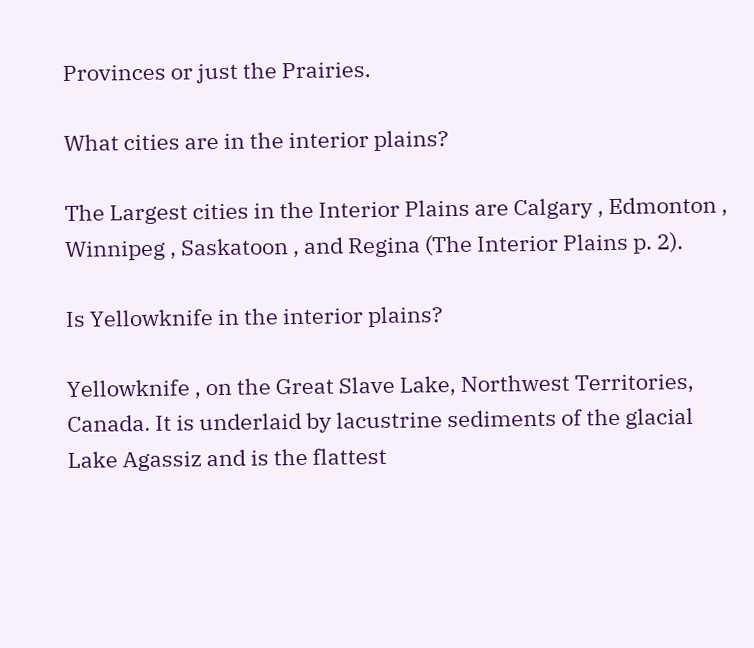Provinces or just the Prairies.

What cities are in the interior plains?

The Largest cities in the Interior Plains are Calgary , Edmonton , Winnipeg , Saskatoon , and Regina (The Interior Plains p. 2).

Is Yellowknife in the interior plains?

Yellowknife , on the Great Slave Lake, Northwest Territories, Canada. It is underlaid by lacustrine sediments of the glacial Lake Agassiz and is the flattest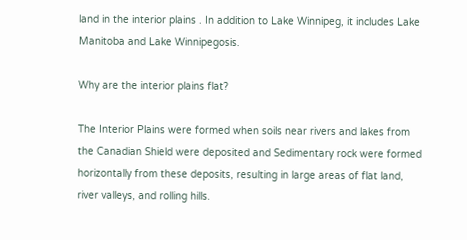land in the interior plains . In addition to Lake Winnipeg, it includes Lake Manitoba and Lake Winnipegosis.

Why are the interior plains flat?

The Interior Plains were formed when soils near rivers and lakes from the Canadian Shield were deposited and Sedimentary rock were formed horizontally from these deposits, resulting in large areas of flat land, river valleys, and rolling hills.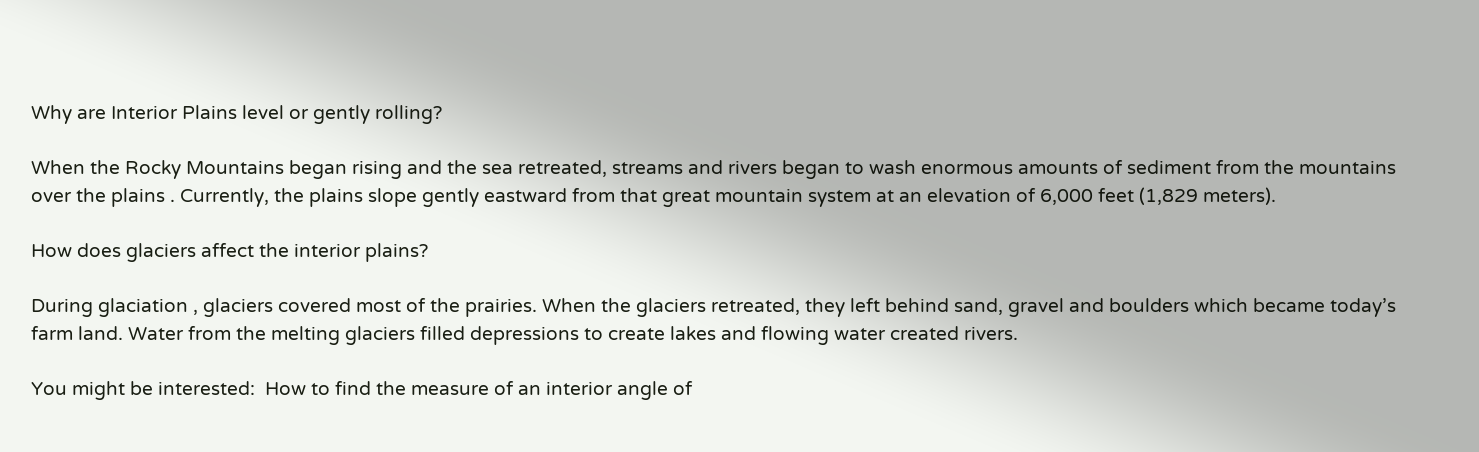Why are Interior Plains level or gently rolling?

When the Rocky Mountains began rising and the sea retreated, streams and rivers began to wash enormous amounts of sediment from the mountains over the plains . Currently, the plains slope gently eastward from that great mountain system at an elevation of 6,000 feet (1,829 meters).

How does glaciers affect the interior plains?

During glaciation , glaciers covered most of the prairies. When the glaciers retreated, they left behind sand, gravel and boulders which became today’s farm land. Water from the melting glaciers filled depressions to create lakes and flowing water created rivers.

You might be interested:  How to find the measure of an interior angle of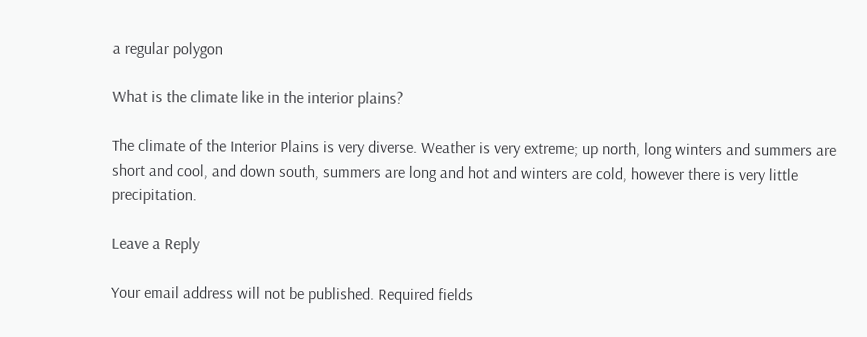a regular polygon

What is the climate like in the interior plains?

The climate of the Interior Plains is very diverse. Weather is very extreme; up north, long winters and summers are short and cool, and down south, summers are long and hot and winters are cold, however there is very little precipitation.

Leave a Reply

Your email address will not be published. Required fields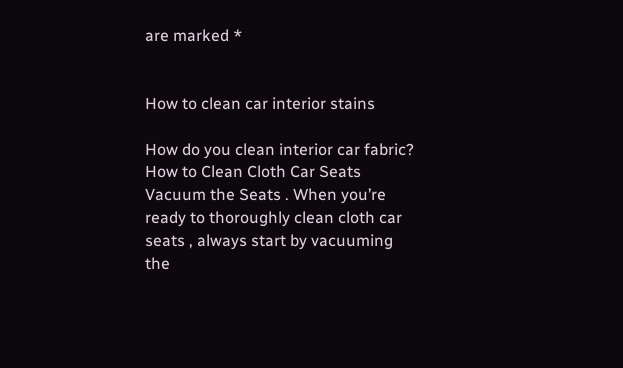are marked *


How to clean car interior stains

How do you clean interior car fabric? How to Clean Cloth Car Seats Vacuum the Seats . When you’re ready to thoroughly clean cloth car seats , always start by vacuuming the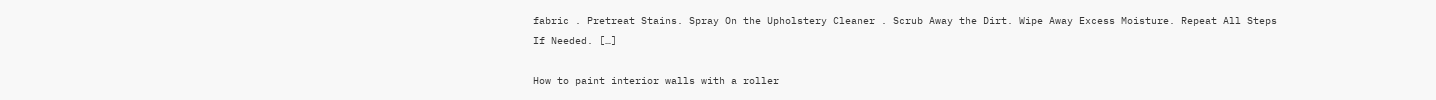fabric . Pretreat Stains. Spray On the Upholstery Cleaner . Scrub Away the Dirt. Wipe Away Excess Moisture. Repeat All Steps If Needed. […]

How to paint interior walls with a roller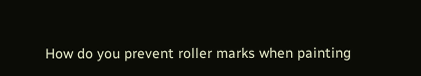How do you prevent roller marks when painting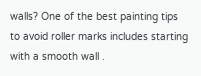walls? One of the best painting tips to avoid roller marks includes starting with a smooth wall .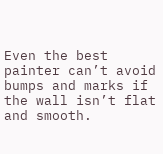Even the best painter can’t avoid bumps and marks if the wall isn’t flat and smooth.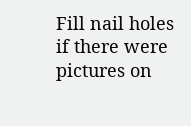Fill nail holes if there were pictures on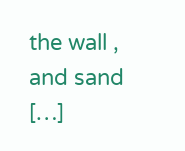the wall , and sand […]